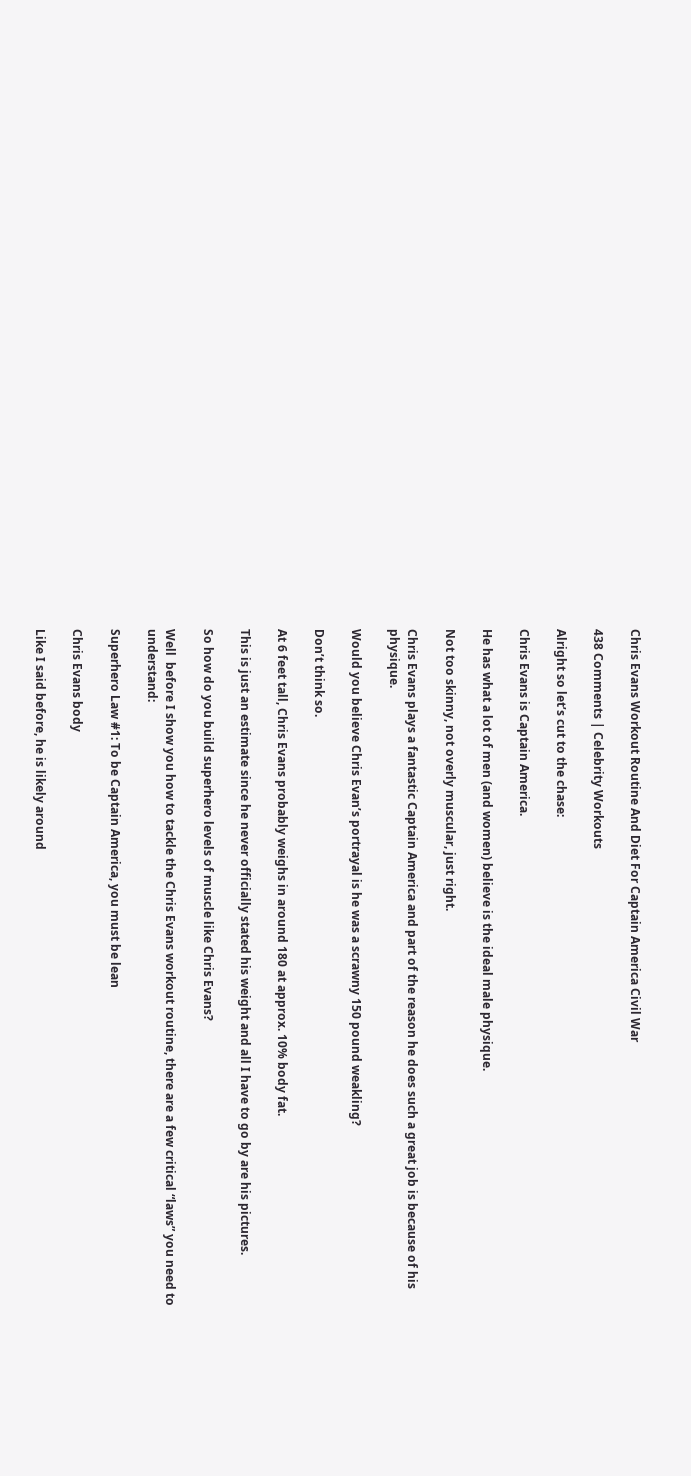Chris Evans Workout Routine And Diet For Captain America Civil War

438 Comments | Celebrity Workouts

Alright so let’s cut to the chase:

Chris Evans is Captain America.

He has what a lot of men (and women) believe is the ideal male physique.

Not too skinny, not overly muscular, just right.

Chris Evans plays a fantastic Captain America and part of the reason he does such a great job is because of his physique.

Would you believe Chris Evan’s portrayal is he was a scrawny 150 pound weakling?

Don’t think so.

At 6 feet tall, Chris Evans probably weighs in around 180 at approx. 10% body fat.

This is just an estimate since he never officially stated his weight and all I have to go by are his pictures.

So how do you build superhero levels of muscle like Chris Evans?

Well  before I show you how to tackle the Chris Evans workout routine, there are a few critical “laws” you need to understand:

Superhero Law #1: To be Captain America, you must be lean

Chris Evans body

Like I said before, he is likely around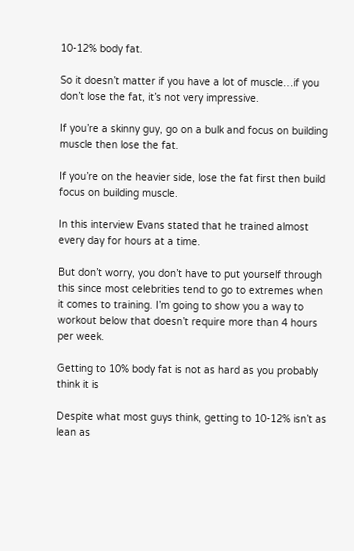10-12% body fat.

So it doesn’t matter if you have a lot of muscle…if you don’t lose the fat, it’s not very impressive.

If you’re a skinny guy, go on a bulk and focus on building muscle then lose the fat.

If you’re on the heavier side, lose the fat first then build focus on building muscle.

In this interview Evans stated that he trained almost every day for hours at a time.

But don’t worry, you don’t have to put yourself through this since most celebrities tend to go to extremes when it comes to training. I’m going to show you a way to workout below that doesn’t require more than 4 hours per week.

Getting to 10% body fat is not as hard as you probably think it is

Despite what most guys think, getting to 10-12% isn’t as lean as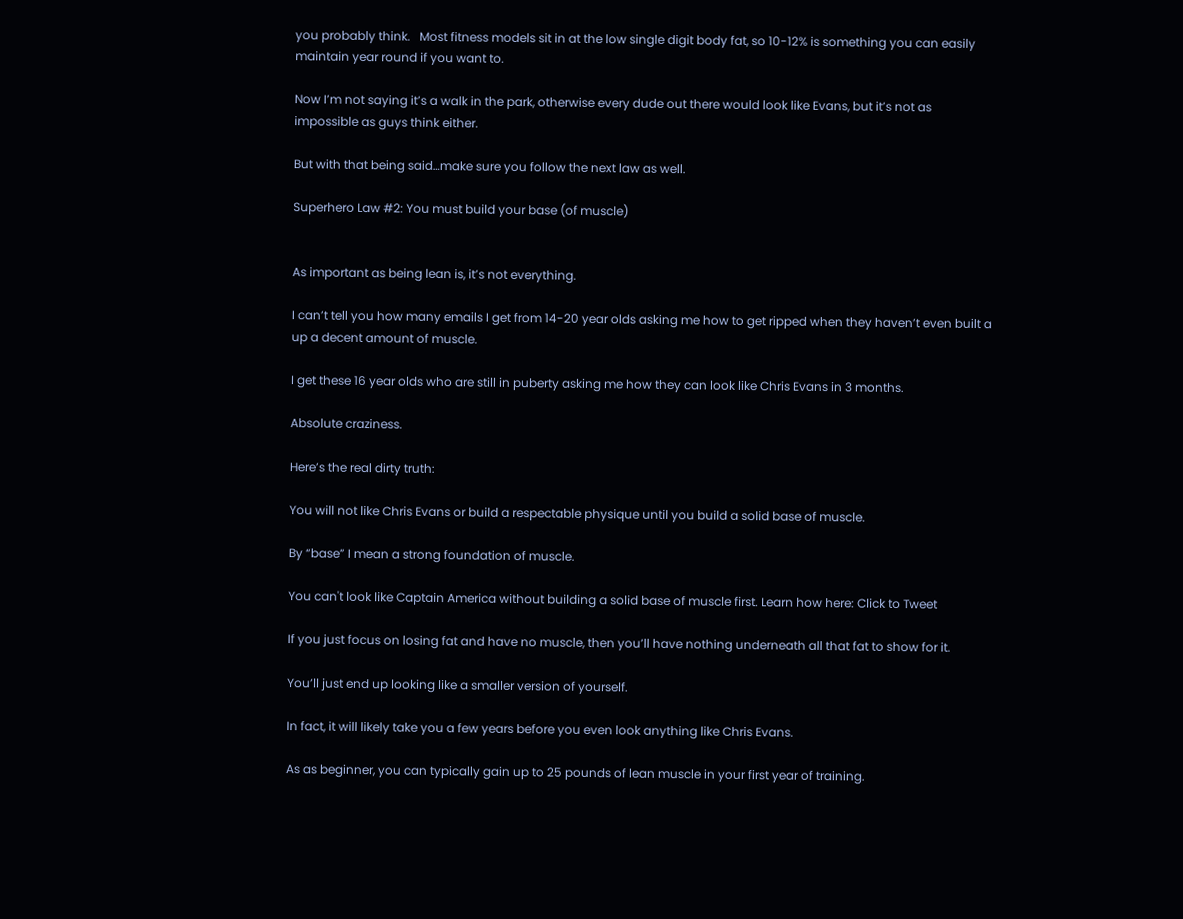you probably think.   Most fitness models sit in at the low single digit body fat, so 10-12% is something you can easily maintain year round if you want to.

Now I’m not saying it’s a walk in the park, otherwise every dude out there would look like Evans, but it’s not as impossible as guys think either.

But with that being said…make sure you follow the next law as well.

Superhero Law #2: You must build your base (of muscle)


As important as being lean is, it’s not everything.

I can’t tell you how many emails I get from 14-20 year olds asking me how to get ripped when they haven’t even built a up a decent amount of muscle.

I get these 16 year olds who are still in puberty asking me how they can look like Chris Evans in 3 months.

Absolute craziness.

Here’s the real dirty truth:

You will not like Chris Evans or build a respectable physique until you build a solid base of muscle.

By “base” I mean a strong foundation of muscle.

You can't look like Captain America without building a solid base of muscle first. Learn how here: Click to Tweet

If you just focus on losing fat and have no muscle, then you’ll have nothing underneath all that fat to show for it.

You’ll just end up looking like a smaller version of yourself.

In fact, it will likely take you a few years before you even look anything like Chris Evans.

As as beginner, you can typically gain up to 25 pounds of lean muscle in your first year of training.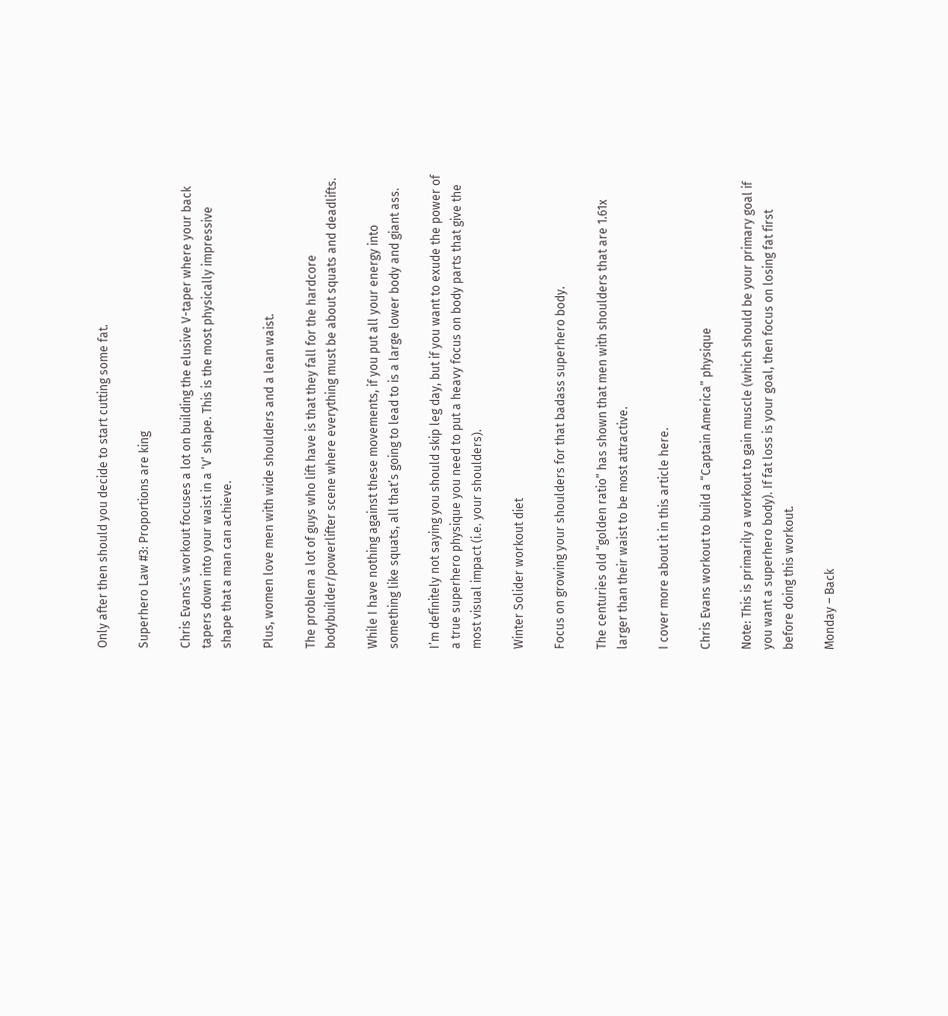Only after then should you decide to start cutting some fat.

Superhero Law #3: Proportions are king

Chris Evans’s workout focuses a lot on building the elusive V-taper where your back tapers down into your waist in a ‘V’ shape. This is the most physically impressive shape that a man can achieve.

Plus, women love men with wide shoulders and a lean waist.

The problem a lot of guys who lift have is that they fall for the hardcore bodybuilder/powerlifter scene where everything must be about squats and deadlifts.

While I have nothing against these movements, if you put all your energy into something like squats, all that’s going to lead to is a large lower body and giant ass.

I’m definitely not saying you should skip leg day, but if you want to exude the power of a true superhero physique you need to put a heavy focus on body parts that give the most visual impact (i.e. your shoulders).

Winter Solider workout diet

Focus on growing your shoulders for that badass superhero body.

The centuries old “golden ratio” has shown that men with shoulders that are 1.61x larger than their waist to be most attractive.

I cover more about it in this article here.

Chris Evans workout to build a “Captain America” physique

Note: This is primarily a workout to gain muscle (which should be your primary goal if you want a superhero body). If fat loss is your goal, then focus on losing fat first before doing this workout.

Monday – Back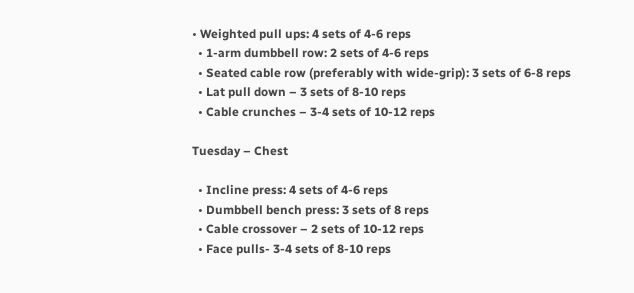• Weighted pull ups: 4 sets of 4-6 reps
  • 1-arm dumbbell row: 2 sets of 4-6 reps
  • Seated cable row (preferably with wide-grip): 3 sets of 6-8 reps
  • Lat pull down – 3 sets of 8-10 reps
  • Cable crunches – 3-4 sets of 10-12 reps

Tuesday – Chest

  • Incline press: 4 sets of 4-6 reps
  • Dumbbell bench press: 3 sets of 8 reps
  • Cable crossover – 2 sets of 10-12 reps
  • Face pulls- 3-4 sets of 8-10 reps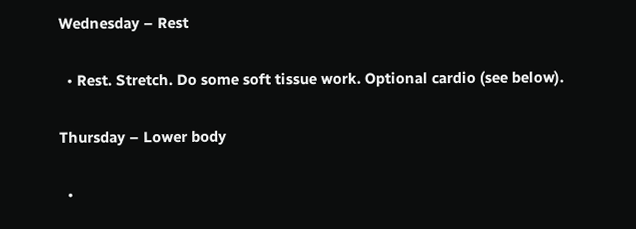Wednesday – Rest

  • Rest. Stretch. Do some soft tissue work. Optional cardio (see below).

Thursday – Lower body

  •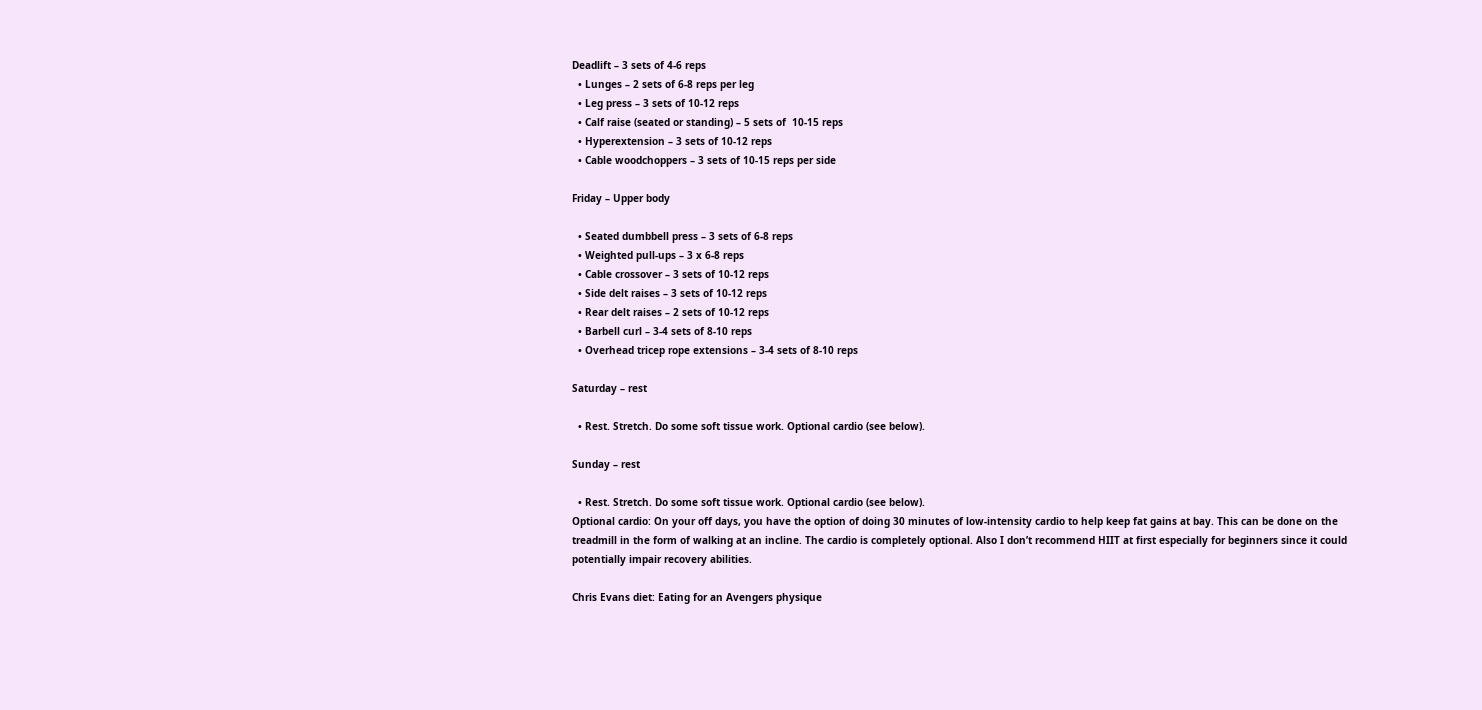Deadlift – 3 sets of 4-6 reps
  • Lunges – 2 sets of 6-8 reps per leg
  • Leg press – 3 sets of 10-12 reps
  • Calf raise (seated or standing) – 5 sets of  10-15 reps
  • Hyperextension – 3 sets of 10-12 reps
  • Cable woodchoppers – 3 sets of 10-15 reps per side

Friday – Upper body

  • Seated dumbbell press – 3 sets of 6-8 reps
  • Weighted pull-ups – 3 x 6-8 reps
  • Cable crossover – 3 sets of 10-12 reps
  • Side delt raises – 3 sets of 10-12 reps
  • Rear delt raises – 2 sets of 10-12 reps
  • Barbell curl – 3-4 sets of 8-10 reps
  • Overhead tricep rope extensions – 3-4 sets of 8-10 reps

Saturday – rest

  • Rest. Stretch. Do some soft tissue work. Optional cardio (see below).

Sunday – rest

  • Rest. Stretch. Do some soft tissue work. Optional cardio (see below).
Optional cardio: On your off days, you have the option of doing 30 minutes of low-intensity cardio to help keep fat gains at bay. This can be done on the treadmill in the form of walking at an incline. The cardio is completely optional. Also I don’t recommend HIIT at first especially for beginners since it could potentially impair recovery abilities.

Chris Evans diet: Eating for an Avengers physique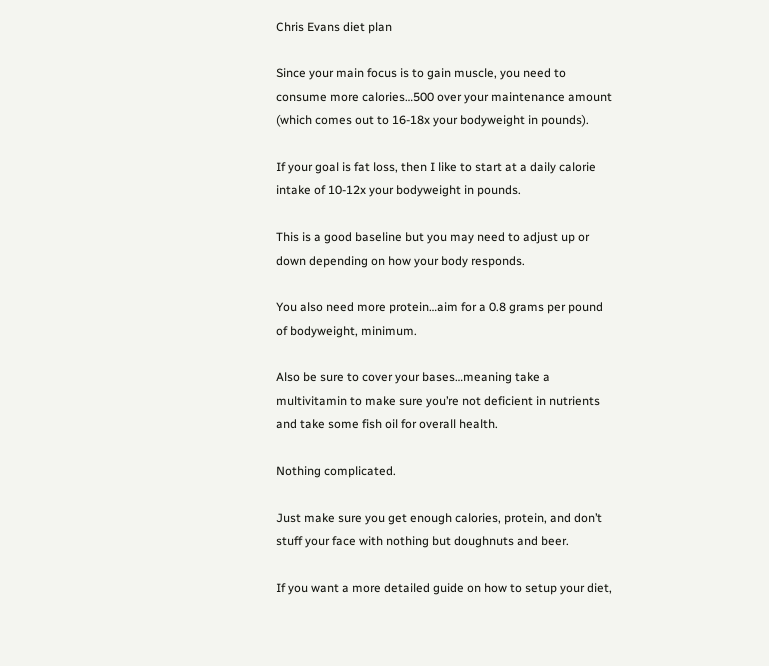Chris Evans diet plan

Since your main focus is to gain muscle, you need to consume more calories…500 over your maintenance amount (which comes out to 16-18x your bodyweight in pounds).

If your goal is fat loss, then I like to start at a daily calorie intake of 10-12x your bodyweight in pounds.

This is a good baseline but you may need to adjust up or down depending on how your body responds.

You also need more protein…aim for a 0.8 grams per pound of bodyweight, minimum.

Also be sure to cover your bases…meaning take a multivitamin to make sure you’re not deficient in nutrients and take some fish oil for overall health.

Nothing complicated.

Just make sure you get enough calories, protein, and don’t stuff your face with nothing but doughnuts and beer.

If you want a more detailed guide on how to setup your diet,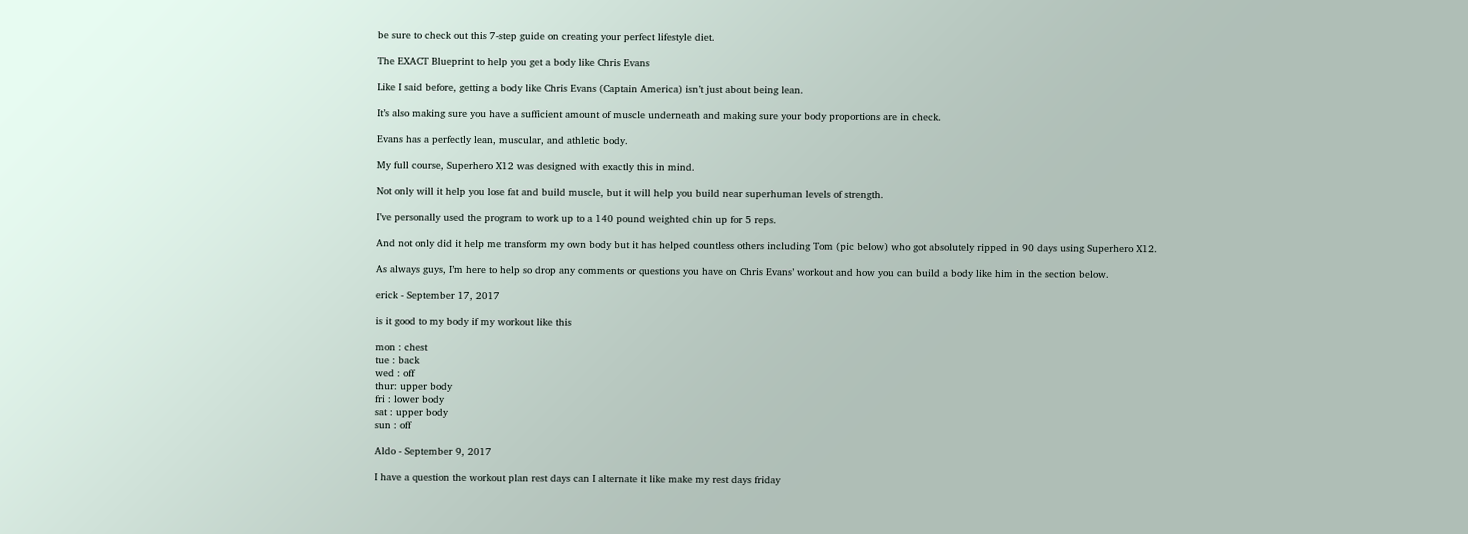be sure to check out this 7-step guide on creating your perfect lifestyle diet.

The EXACT Blueprint to help you get a body like Chris Evans

Like I said before, getting a body like Chris Evans (Captain America) isn’t just about being lean.

It’s also making sure you have a sufficient amount of muscle underneath and making sure your body proportions are in check.

Evans has a perfectly lean, muscular, and athletic body.

My full course, Superhero X12 was designed with exactly this in mind.

Not only will it help you lose fat and build muscle, but it will help you build near superhuman levels of strength.

I’ve personally used the program to work up to a 140 pound weighted chin up for 5 reps.

And not only did it help me transform my own body but it has helped countless others including Tom (pic below) who got absolutely ripped in 90 days using Superhero X12.

As always guys, I’m here to help so drop any comments or questions you have on Chris Evans’ workout and how you can build a body like him in the section below.

erick - September 17, 2017

is it good to my body if my workout like this

mon : chest
tue : back
wed : off
thur: upper body
fri : lower body
sat : upper body
sun : off

Aldo - September 9, 2017

I have a question the workout plan rest days can I alternate it like make my rest days friday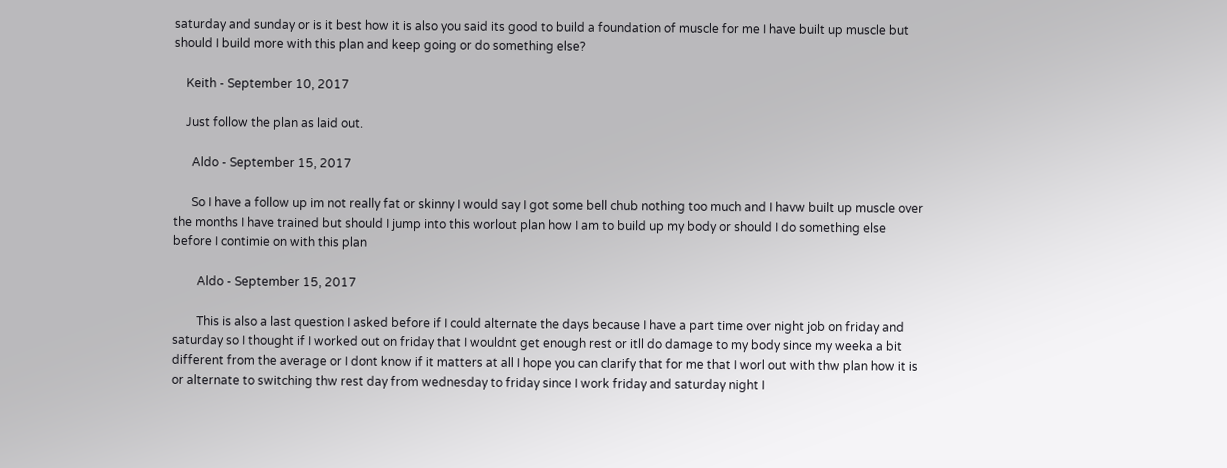saturday and sunday or is it best how it is also you said its good to build a foundation of muscle for me I have built up muscle but should I build more with this plan and keep going or do something else?

    Keith - September 10, 2017

    Just follow the plan as laid out.

      Aldo - September 15, 2017

      So I have a follow up im not really fat or skinny I would say I got some bell chub nothing too much and I havw built up muscle over the months I have trained but should I jump into this worlout plan how I am to build up my body or should I do something else before I contimie on with this plan

        Aldo - September 15, 2017

        This is also a last question I asked before if I could alternate the days because I have a part time over night job on friday and saturday so I thought if I worked out on friday that I wouldnt get enough rest or itll do damage to my body since my weeka a bit different from the average or I dont know if it matters at all I hope you can clarify that for me that I worl out with thw plan how it is or alternate to switching thw rest day from wednesday to friday since I work friday and saturday night I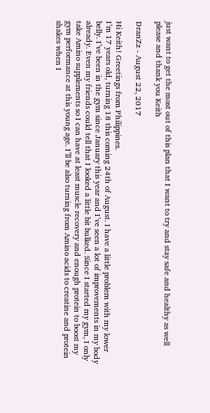just want to get the most out of this plan that I want to try and stay safe and healthy as well please and thank you Keith

DranZz - August 22, 2017

Hi Keith! Greetings from Philippines.
I’m 17 years old, turning 18 this coming 24th of August. I have a little problem with my lower belly. I’ve been in the gym since January this year and I’ve seen a lot of improvements in my body already. Even my friends could tell that I looked a little bit bulked. Since I started my gym, I only take Amino supplements so I can have at least muscle recovery and enough protein to boost my gym performance at this young age. I’ll be also turning from Amino acids to creatine and protein shakes when I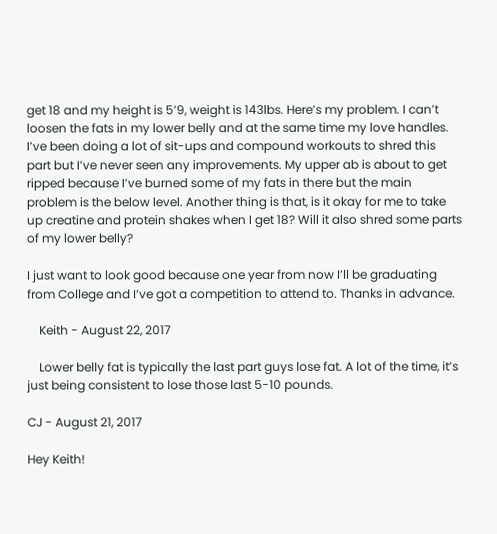get 18 and my height is 5’9, weight is 143lbs. Here’s my problem. I can’t loosen the fats in my lower belly and at the same time my love handles. I’ve been doing a lot of sit-ups and compound workouts to shred this part but I’ve never seen any improvements. My upper ab is about to get ripped because I’ve burned some of my fats in there but the main problem is the below level. Another thing is that, is it okay for me to take up creatine and protein shakes when I get 18? Will it also shred some parts of my lower belly?

I just want to look good because one year from now I’ll be graduating from College and I’ve got a competition to attend to. Thanks in advance.

    Keith - August 22, 2017

    Lower belly fat is typically the last part guys lose fat. A lot of the time, it’s just being consistent to lose those last 5-10 pounds.

CJ - August 21, 2017

Hey Keith!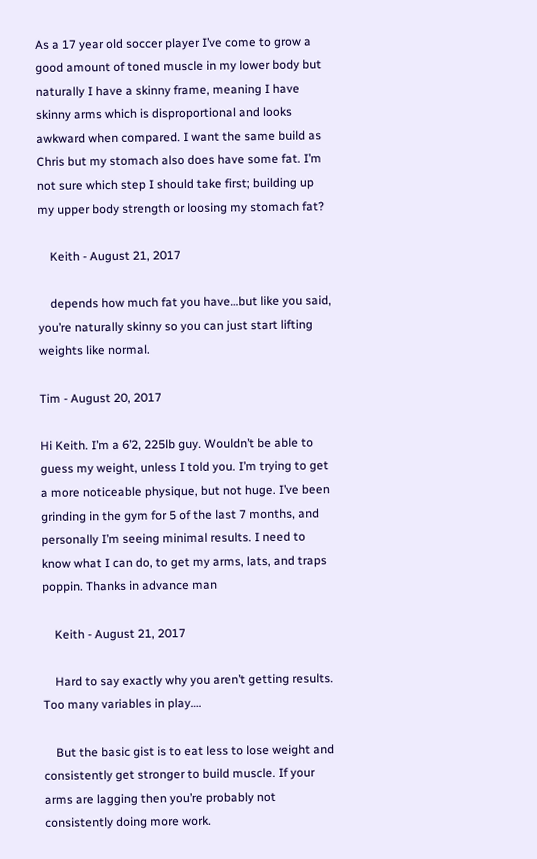As a 17 year old soccer player I’ve come to grow a good amount of toned muscle in my lower body but naturally I have a skinny frame, meaning I have skinny arms which is disproportional and looks awkward when compared. I want the same build as Chris but my stomach also does have some fat. I’m not sure which step I should take first; building up my upper body strength or loosing my stomach fat?

    Keith - August 21, 2017

    depends how much fat you have…but like you said, you’re naturally skinny so you can just start lifting weights like normal.

Tim - August 20, 2017

Hi Keith. I’m a 6’2, 225lb guy. Wouldn’t be able to guess my weight, unless I told you. I’m trying to get a more noticeable physique, but not huge. I’ve been grinding in the gym for 5 of the last 7 months, and personally I’m seeing minimal results. I need to know what I can do, to get my arms, lats, and traps poppin. Thanks in advance man

    Keith - August 21, 2017

    Hard to say exactly why you aren’t getting results. Too many variables in play….

    But the basic gist is to eat less to lose weight and consistently get stronger to build muscle. If your arms are lagging then you’re probably not consistently doing more work.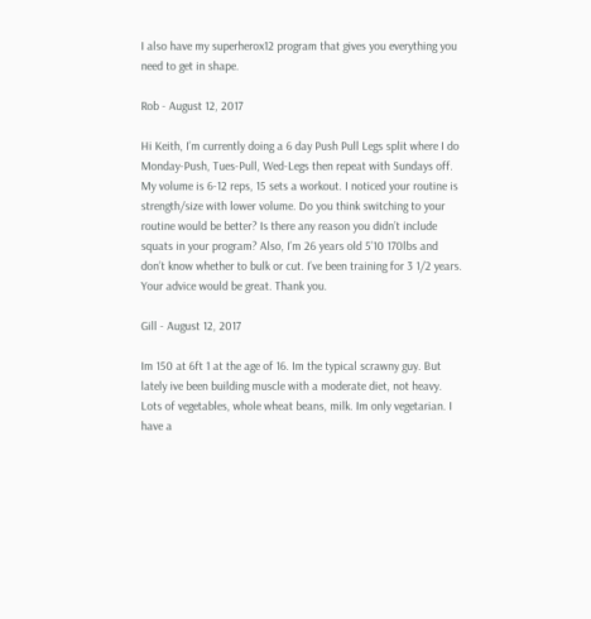I also have my superherox12 program that gives you everything you need to get in shape.

Rob - August 12, 2017

Hi Keith, I’m currently doing a 6 day Push Pull Legs split where I do Monday-Push, Tues-Pull, Wed-Legs then repeat with Sundays off. My volume is 6-12 reps, 15 sets a workout. I noticed your routine is strength/size with lower volume. Do you think switching to your routine would be better? Is there any reason you didn’t include squats in your program? Also, I’m 26 years old 5’10 170lbs and don’t know whether to bulk or cut. I’ve been training for 3 1/2 years. Your advice would be great. Thank you.

Gill - August 12, 2017

Im 150 at 6ft 1 at the age of 16. Im the typical scrawny guy. But lately ive been building muscle with a moderate diet, not heavy. Lots of vegetables, whole wheat beans, milk. Im only vegetarian. I have a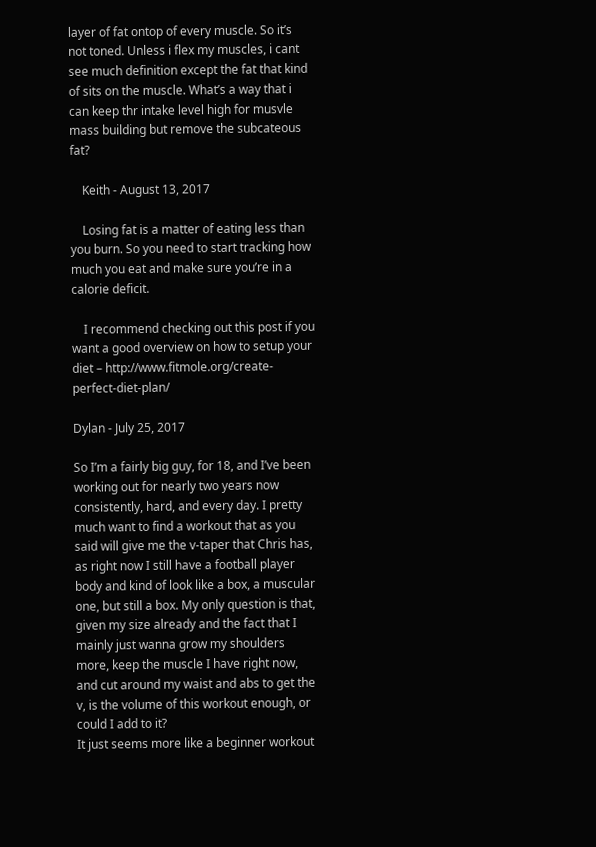layer of fat ontop of every muscle. So it’s not toned. Unless i flex my muscles, i cant see much definition except the fat that kind of sits on the muscle. What’s a way that i can keep thr intake level high for musvle mass building but remove the subcateous fat?

    Keith - August 13, 2017

    Losing fat is a matter of eating less than you burn. So you need to start tracking how much you eat and make sure you’re in a calorie deficit.

    I recommend checking out this post if you want a good overview on how to setup your diet – http://www.fitmole.org/create-perfect-diet-plan/

Dylan - July 25, 2017

So I’m a fairly big guy, for 18, and I’ve been working out for nearly two years now consistently, hard, and every day. I pretty much want to find a workout that as you said will give me the v-taper that Chris has, as right now I still have a football player body and kind of look like a box, a muscular one, but still a box. My only question is that, given my size already and the fact that I mainly just wanna grow my shoulders more, keep the muscle I have right now, and cut around my waist and abs to get the v, is the volume of this workout enough, or could I add to it?
It just seems more like a beginner workout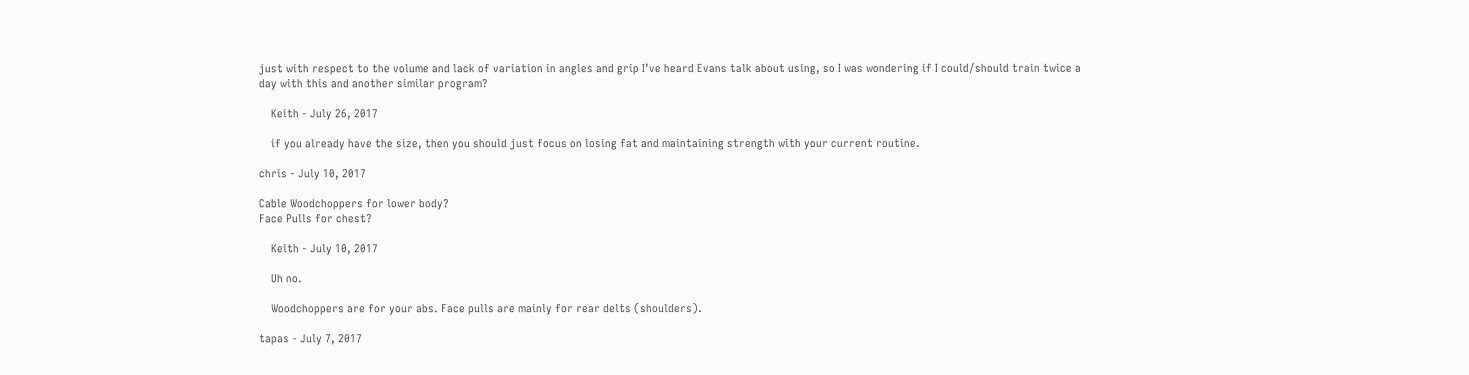just with respect to the volume and lack of variation in angles and grip I’ve heard Evans talk about using, so I was wondering if I could/should train twice a day with this and another similar program?

    Keith - July 26, 2017

    if you already have the size, then you should just focus on losing fat and maintaining strength with your current routine.

chris - July 10, 2017

Cable Woodchoppers for lower body?
Face Pulls for chest?

    Keith - July 10, 2017

    Uh no.

    Woodchoppers are for your abs. Face pulls are mainly for rear delts (shoulders).

tapas - July 7, 2017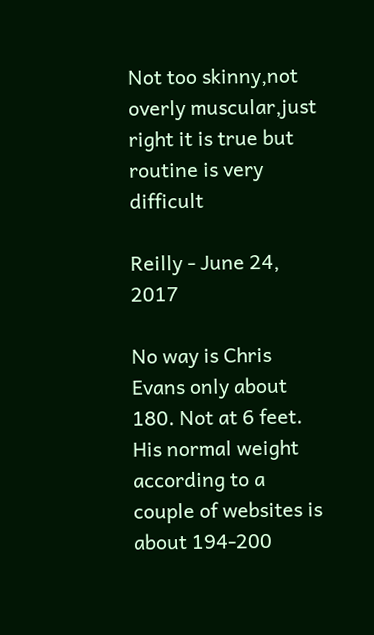Not too skinny,not overly muscular,just right it is true but routine is very difficult

Reilly - June 24, 2017

No way is Chris Evans only about 180. Not at 6 feet. His normal weight according to a couple of websites is about 194-200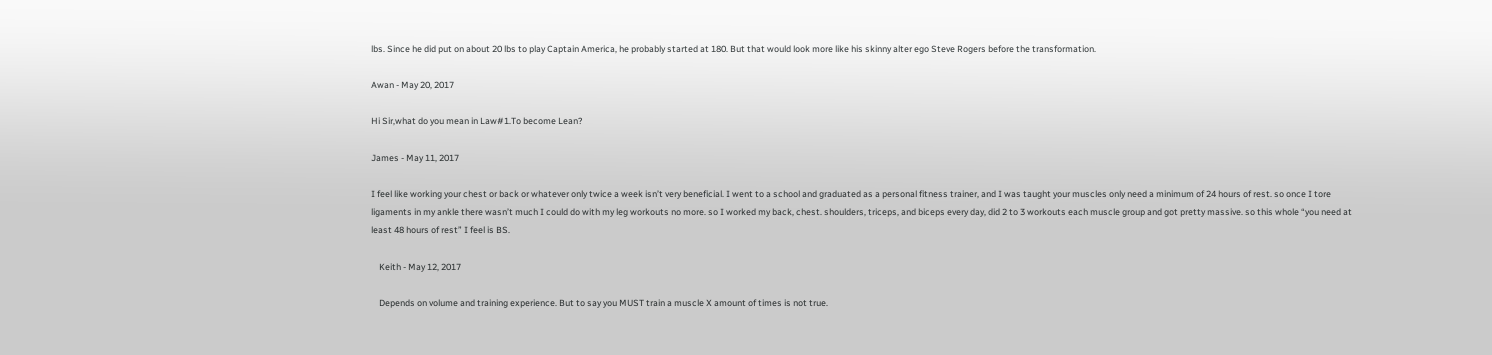lbs. Since he did put on about 20 lbs to play Captain America, he probably started at 180. But that would look more like his skinny alter ego Steve Rogers before the transformation.

Awan - May 20, 2017

Hi Sir,what do you mean in Law#1.To become Lean?

James - May 11, 2017

I feel like working your chest or back or whatever only twice a week isn’t very beneficial. I went to a school and graduated as a personal fitness trainer, and I was taught your muscles only need a minimum of 24 hours of rest. so once I tore ligaments in my ankle there wasn’t much I could do with my leg workouts no more. so I worked my back, chest. shoulders, triceps, and biceps every day, did 2 to 3 workouts each muscle group and got pretty massive. so this whole “you need at least 48 hours of rest” I feel is BS.

    Keith - May 12, 2017

    Depends on volume and training experience. But to say you MUST train a muscle X amount of times is not true.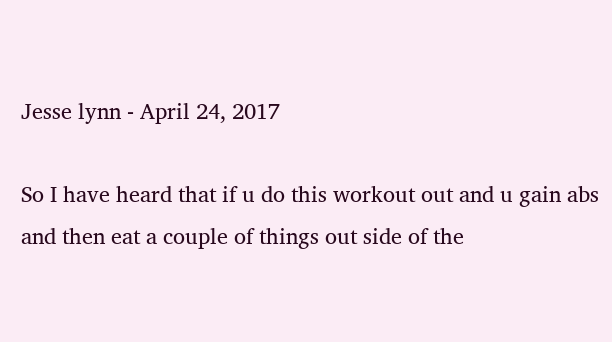Jesse lynn - April 24, 2017

So I have heard that if u do this workout out and u gain abs and then eat a couple of things out side of the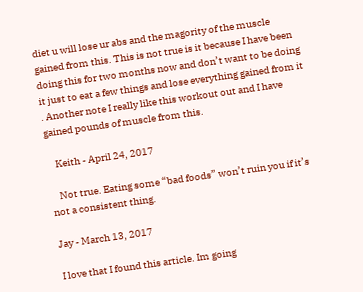diet u will lose ur abs and the magority of the muscle gained from this. This is not true is it because I have been doing this for two months now and don’t want to be doing it just to eat a few things and lose everything gained from it . Another note I really like this workout out and I have gained pounds of muscle from this.

    Keith - April 24, 2017

    Not true. Eating some “bad foods” won’t ruin you if it’s not a consistent thing.

Jay - March 13, 2017

I love that I found this article. Im going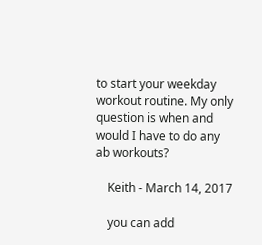to start your weekday workout routine. My only question is when and would I have to do any ab workouts?

    Keith - March 14, 2017

    you can add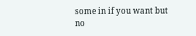some in if you want but no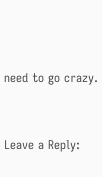need to go crazy.


Leave a Reply: